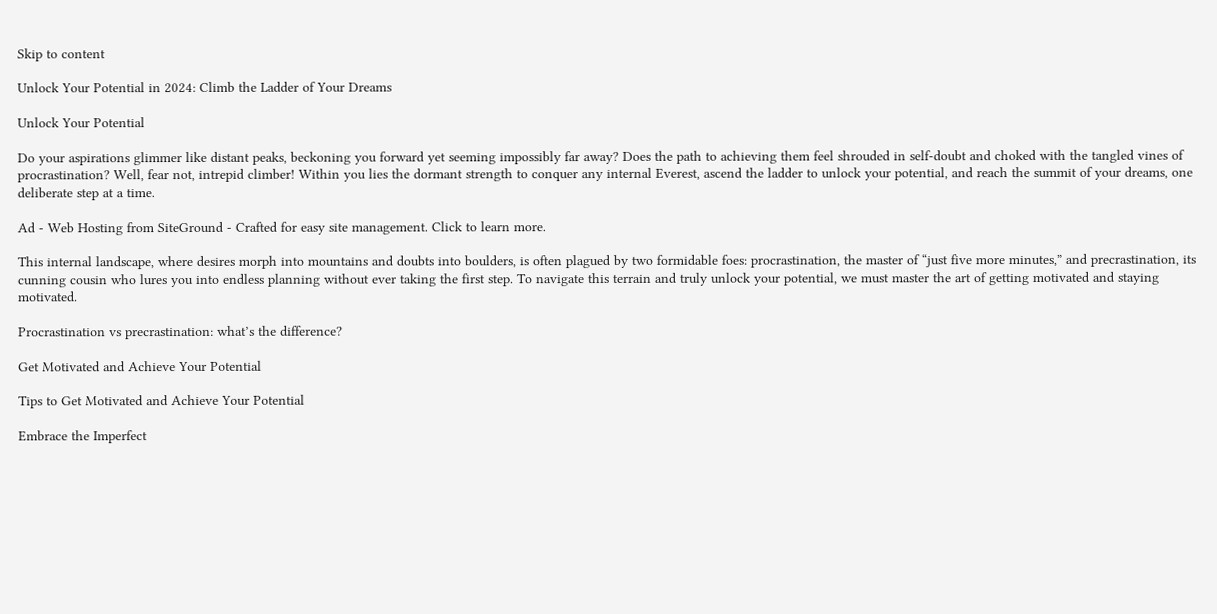Skip to content

Unlock Your Potential in 2024: Climb the Ladder of Your Dreams

Unlock Your Potential

Do your aspirations glimmer like distant peaks, beckoning you forward yet seeming impossibly far away? Does the path to achieving them feel shrouded in self-doubt and choked with the tangled vines of procrastination? Well, fear not, intrepid climber! Within you lies the dormant strength to conquer any internal Everest, ascend the ladder to unlock your potential, and reach the summit of your dreams, one deliberate step at a time.

Ad - Web Hosting from SiteGround - Crafted for easy site management. Click to learn more.

This internal landscape, where desires morph into mountains and doubts into boulders, is often plagued by two formidable foes: procrastination, the master of “just five more minutes,” and precrastination, its cunning cousin who lures you into endless planning without ever taking the first step. To navigate this terrain and truly unlock your potential, we must master the art of getting motivated and staying motivated.

Procrastination vs precrastination: what’s the difference?

Get Motivated and Achieve Your Potential

Tips to Get Motivated and Achieve Your Potential

Embrace the Imperfect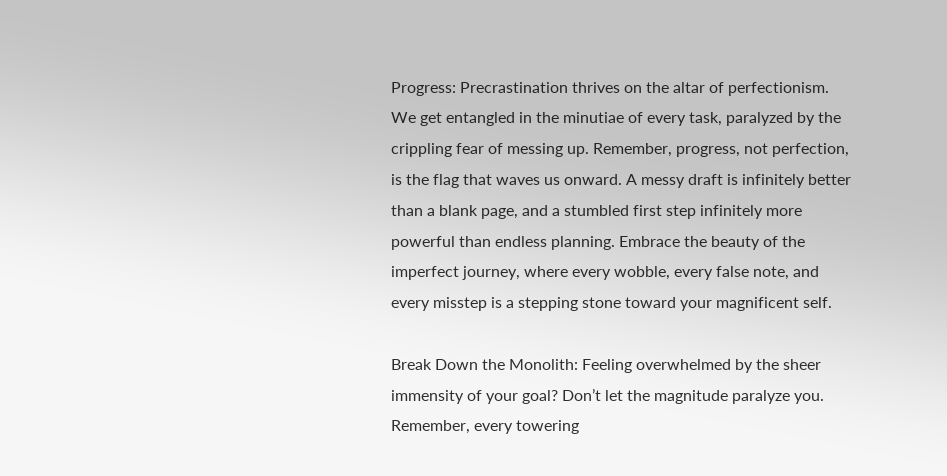Progress: Precrastination thrives on the altar of perfectionism. We get entangled in the minutiae of every task, paralyzed by the crippling fear of messing up. Remember, progress, not perfection, is the flag that waves us onward. A messy draft is infinitely better than a blank page, and a stumbled first step infinitely more powerful than endless planning. Embrace the beauty of the imperfect journey, where every wobble, every false note, and every misstep is a stepping stone toward your magnificent self.

Break Down the Monolith: Feeling overwhelmed by the sheer immensity of your goal? Don’t let the magnitude paralyze you. Remember, every towering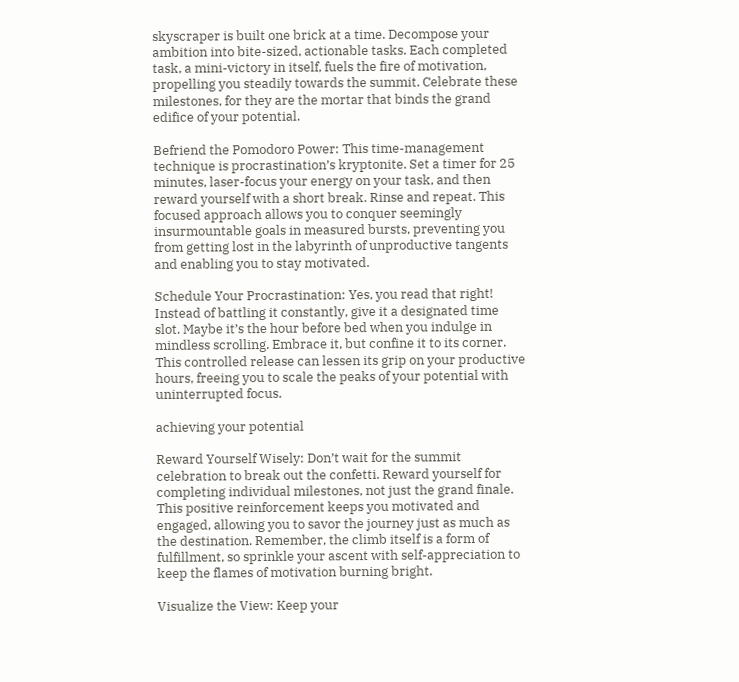skyscraper is built one brick at a time. Decompose your ambition into bite-sized, actionable tasks. Each completed task, a mini-victory in itself, fuels the fire of motivation, propelling you steadily towards the summit. Celebrate these milestones, for they are the mortar that binds the grand edifice of your potential.

Befriend the Pomodoro Power: This time-management technique is procrastination’s kryptonite. Set a timer for 25 minutes, laser-focus your energy on your task, and then reward yourself with a short break. Rinse and repeat. This focused approach allows you to conquer seemingly insurmountable goals in measured bursts, preventing you from getting lost in the labyrinth of unproductive tangents and enabling you to stay motivated.

Schedule Your Procrastination: Yes, you read that right! Instead of battling it constantly, give it a designated time slot. Maybe it’s the hour before bed when you indulge in mindless scrolling. Embrace it, but confine it to its corner. This controlled release can lessen its grip on your productive hours, freeing you to scale the peaks of your potential with uninterrupted focus.

achieving your potential

Reward Yourself Wisely: Don’t wait for the summit celebration to break out the confetti. Reward yourself for completing individual milestones, not just the grand finale. This positive reinforcement keeps you motivated and engaged, allowing you to savor the journey just as much as the destination. Remember, the climb itself is a form of fulfillment, so sprinkle your ascent with self-appreciation to keep the flames of motivation burning bright.

Visualize the View: Keep your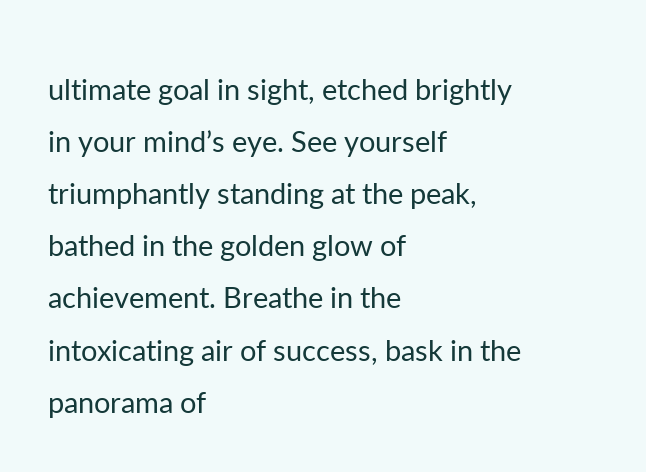ultimate goal in sight, etched brightly in your mind’s eye. See yourself triumphantly standing at the peak, bathed in the golden glow of achievement. Breathe in the intoxicating air of success, bask in the panorama of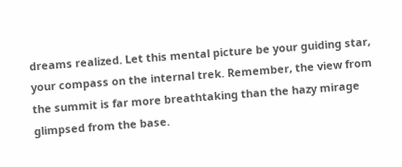dreams realized. Let this mental picture be your guiding star, your compass on the internal trek. Remember, the view from the summit is far more breathtaking than the hazy mirage glimpsed from the base.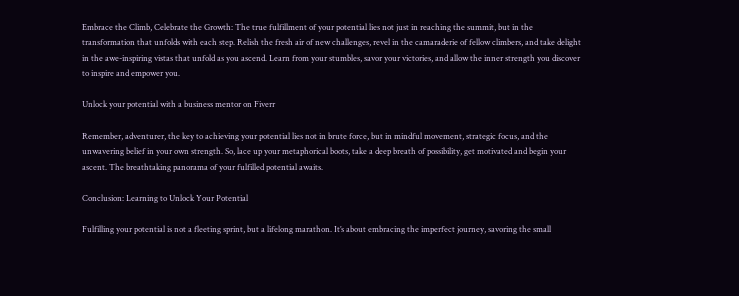Embrace the Climb, Celebrate the Growth: The true fulfillment of your potential lies not just in reaching the summit, but in the transformation that unfolds with each step. Relish the fresh air of new challenges, revel in the camaraderie of fellow climbers, and take delight in the awe-inspiring vistas that unfold as you ascend. Learn from your stumbles, savor your victories, and allow the inner strength you discover to inspire and empower you.

Unlock your potential with a business mentor on Fiverr

Remember, adventurer, the key to achieving your potential lies not in brute force, but in mindful movement, strategic focus, and the unwavering belief in your own strength. So, lace up your metaphorical boots, take a deep breath of possibility, get motivated and begin your ascent. The breathtaking panorama of your fulfilled potential awaits.

Conclusion: Learning to Unlock Your Potential

Fulfilling your potential is not a fleeting sprint, but a lifelong marathon. It’s about embracing the imperfect journey, savoring the small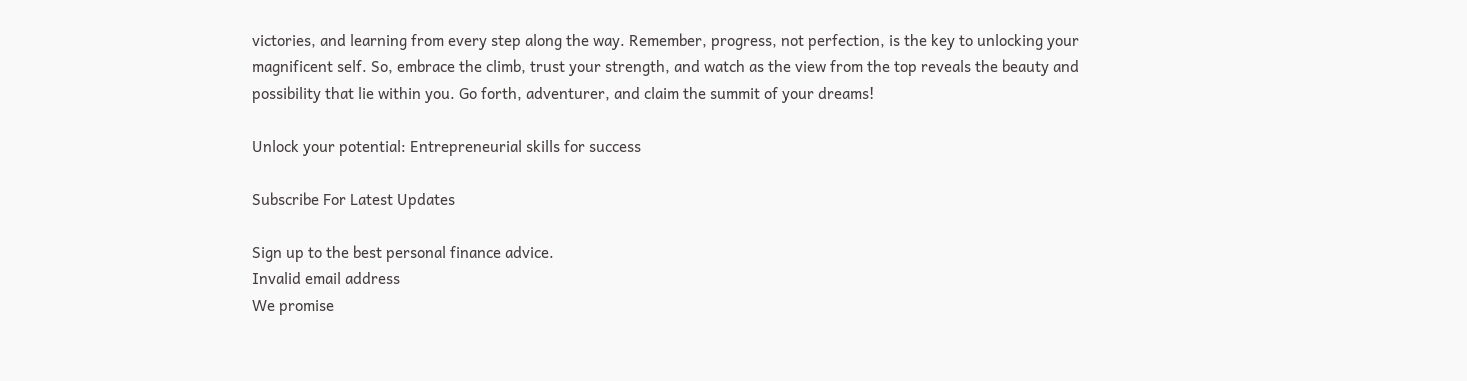victories, and learning from every step along the way. Remember, progress, not perfection, is the key to unlocking your magnificent self. So, embrace the climb, trust your strength, and watch as the view from the top reveals the beauty and possibility that lie within you. Go forth, adventurer, and claim the summit of your dreams!

Unlock your potential: Entrepreneurial skills for success

Subscribe For Latest Updates

Sign up to the best personal finance advice.
Invalid email address
We promise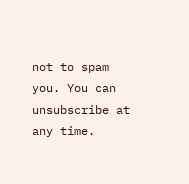not to spam you. You can unsubscribe at any time.